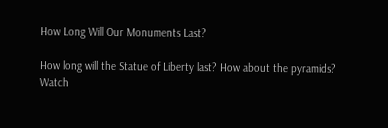How Long Will Our Monuments Last?

How long will the Statue of Liberty last? How about the pyramids?
Watch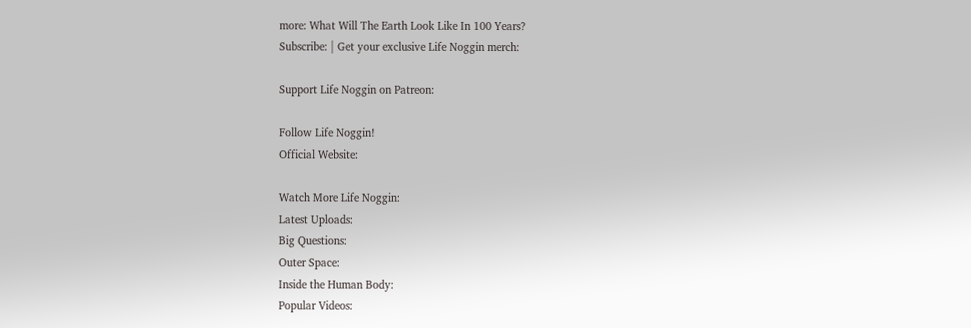more: What Will The Earth Look Like In 100 Years?
Subscribe: | Get your exclusive Life Noggin merch:

Support Life Noggin on Patreon:

Follow Life Noggin!
Official Website:

Watch More Life Noggin:
Latest Uploads:
Big Questions:
Outer Space:
Inside the Human Body:
Popular Videos: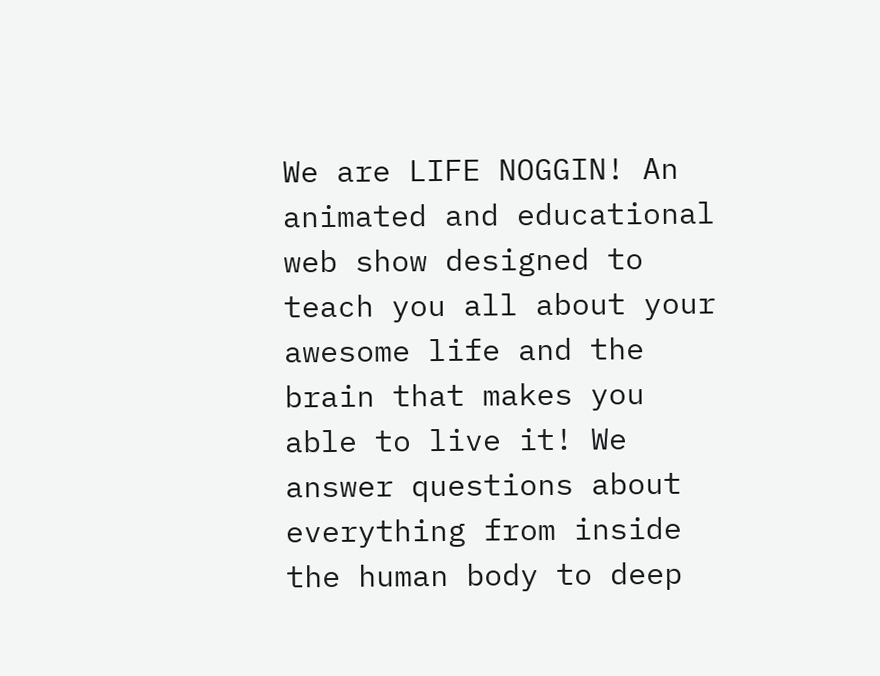We are LIFE NOGGIN! An animated and educational web show designed to teach you all about your awesome life and the brain that makes you able to live it! We answer questions about everything from inside the human body to deep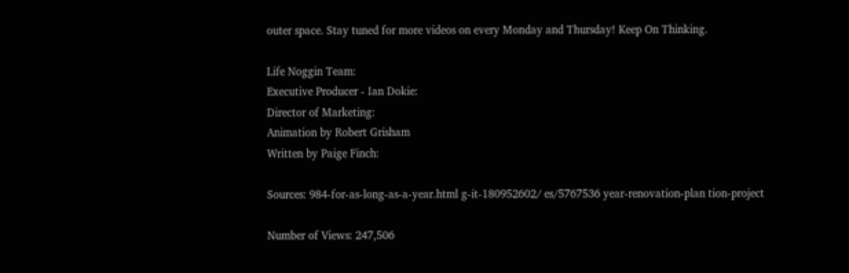outer space. Stay tuned for more videos on every Monday and Thursday! Keep On Thinking.

Life Noggin Team:
Executive Producer - Ian Dokie:
Director of Marketing:
Animation by Robert Grisham
Written by Paige Finch:

Sources: 984-for-as-long-as-a-year.html g-it-180952602/ es/5767536 year-renovation-plan tion-project

Number of Views: 247,506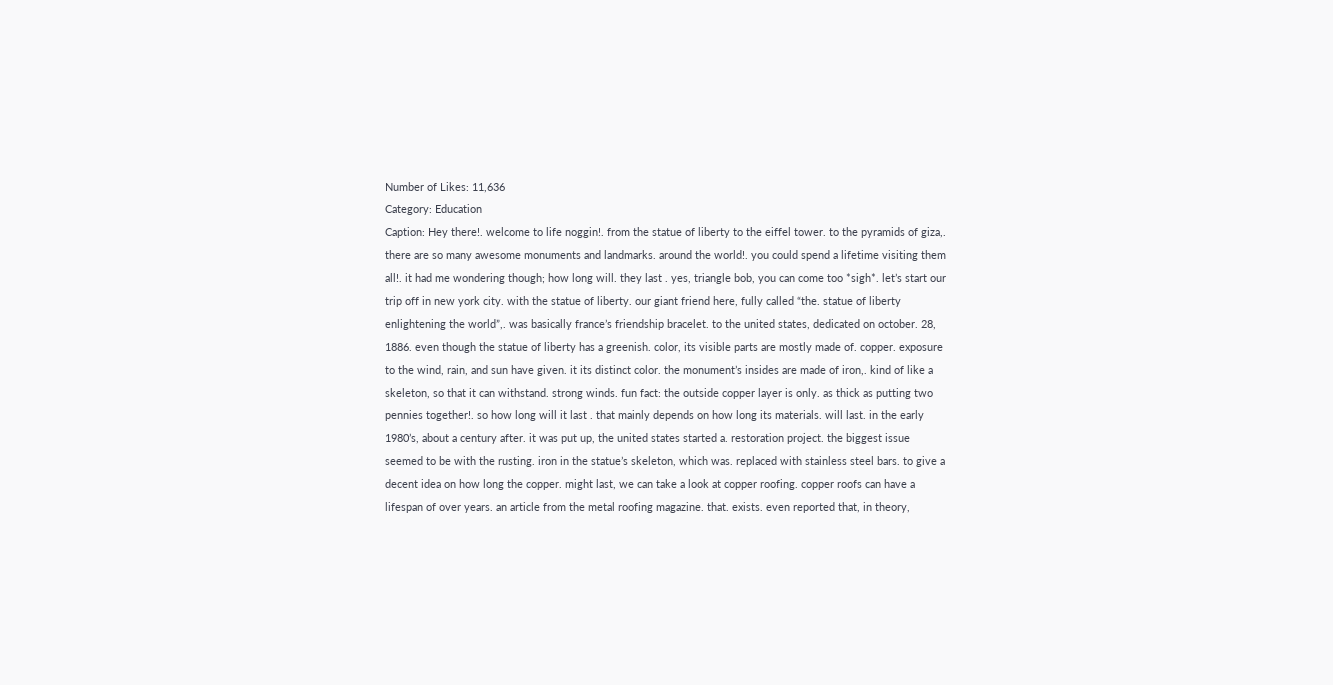Number of Likes: 11,636
Category: Education
Caption: Hey there!. welcome to life noggin!. from the statue of liberty to the eiffel tower. to the pyramids of giza,. there are so many awesome monuments and landmarks. around the world!. you could spend a lifetime visiting them all!. it had me wondering though; how long will. they last . yes, triangle bob, you can come too *sigh*. let’s start our trip off in new york city. with the statue of liberty. our giant friend here, fully called “the. statue of liberty enlightening the world”,. was basically france’s friendship bracelet. to the united states, dedicated on october. 28, 1886. even though the statue of liberty has a greenish. color, its visible parts are mostly made of. copper. exposure to the wind, rain, and sun have given. it its distinct color. the monument’s insides are made of iron,. kind of like a skeleton, so that it can withstand. strong winds. fun fact: the outside copper layer is only. as thick as putting two pennies together!. so how long will it last . that mainly depends on how long its materials. will last. in the early 1980’s, about a century after. it was put up, the united states started a. restoration project. the biggest issue seemed to be with the rusting. iron in the statue’s skeleton, which was. replaced with stainless steel bars. to give a decent idea on how long the copper. might last, we can take a look at copper roofing. copper roofs can have a lifespan of over years. an article from the metal roofing magazine. that. exists. even reported that, in theory,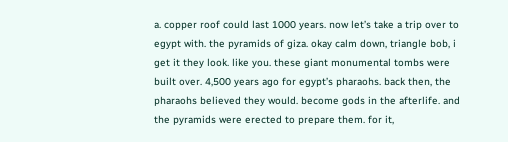a. copper roof could last 1000 years. now let’s take a trip over to egypt with. the pyramids of giza. okay calm down, triangle bob, i get it they look. like you. these giant monumental tombs were built over. 4,500 years ago for egypt’s pharaohs. back then, the pharaohs believed they would. become gods in the afterlife. and the pyramids were erected to prepare them. for it,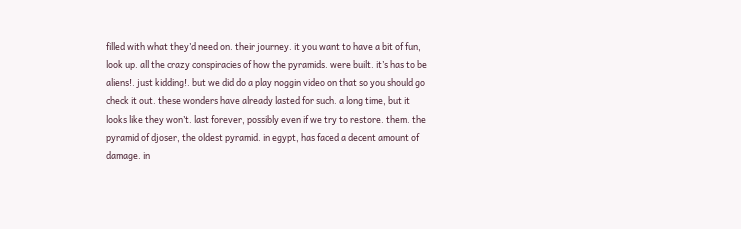filled with what they’d need on. their journey. it you want to have a bit of fun, look up. all the crazy conspiracies of how the pyramids. were built. it’s has to be aliens!. just kidding!. but we did do a play noggin video on that so you should go check it out. these wonders have already lasted for such. a long time, but it looks like they won’t. last forever, possibly even if we try to restore. them. the pyramid of djoser, the oldest pyramid. in egypt, has faced a decent amount of damage. in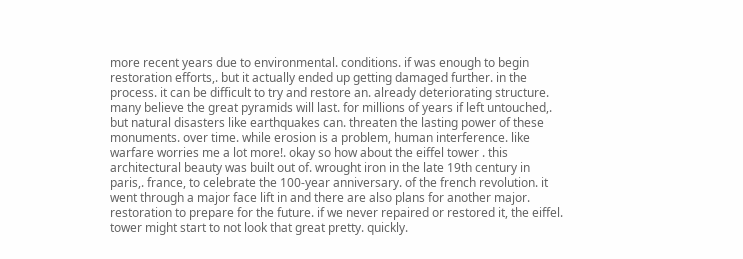more recent years due to environmental. conditions. if was enough to begin restoration efforts,. but it actually ended up getting damaged further. in the process. it can be difficult to try and restore an. already deteriorating structure. many believe the great pyramids will last. for millions of years if left untouched,. but natural disasters like earthquakes can. threaten the lasting power of these monuments. over time. while erosion is a problem, human interference. like warfare worries me a lot more!. okay so how about the eiffel tower . this architectural beauty was built out of. wrought iron in the late 19th century in paris,. france, to celebrate the 100-year anniversary. of the french revolution. it went through a major face lift in and there are also plans for another major. restoration to prepare for the future. if we never repaired or restored it, the eiffel. tower might start to not look that great pretty. quickly.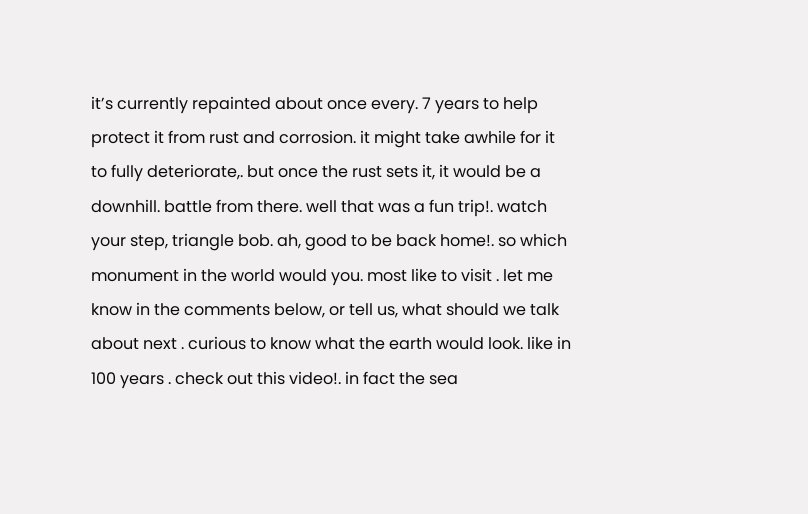it’s currently repainted about once every. 7 years to help protect it from rust and corrosion. it might take awhile for it to fully deteriorate,. but once the rust sets it, it would be a downhill. battle from there. well that was a fun trip!. watch your step, triangle bob. ah, good to be back home!. so which monument in the world would you. most like to visit . let me know in the comments below, or tell us, what should we talk about next . curious to know what the earth would look. like in 100 years . check out this video!. in fact the sea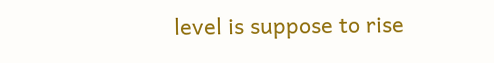level is suppose to rise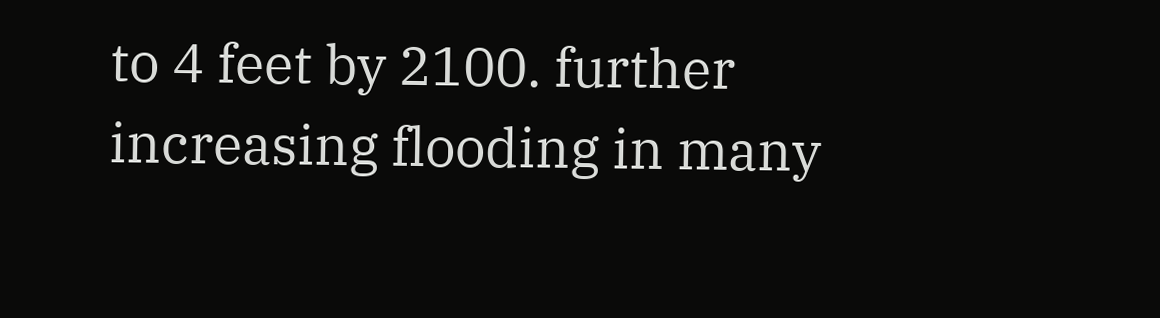to 4 feet by 2100. further increasing flooding in many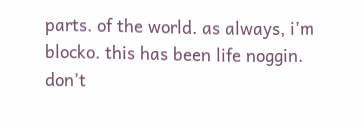parts. of the world. as always, i’m blocko. this has been life noggin. don’t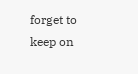forget to keep on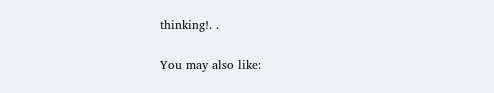thinking!. .

You may also like: